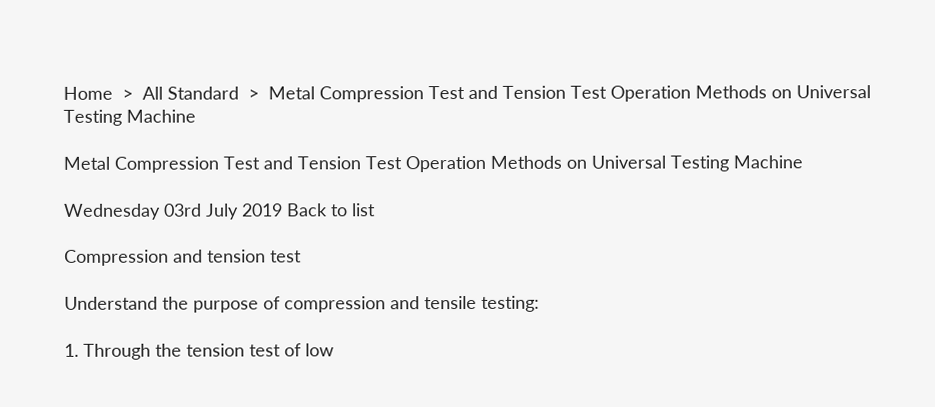Home  >  All Standard  >  Metal Compression Test and Tension Test Operation Methods on Universal Testing Machine

Metal Compression Test and Tension Test Operation Methods on Universal Testing Machine

Wednesday 03rd July 2019 Back to list

Compression and tension test

Understand the purpose of compression and tensile testing:

1. Through the tension test of low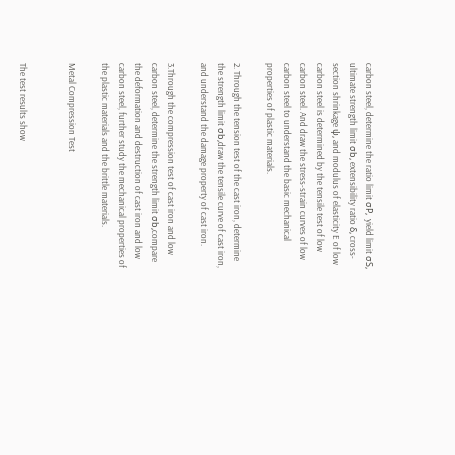carbon steel, determine the ratio limit σP,  yield limit σS, ultimate strength limit σb, extensibility ratio δ, cross-section shrinkage ψ, and modulus of elasticity E of low carbon steel is determined by the tensile test of low carbon steel. And draw the stress-strain curves of low carbon steel to understand the basic mechanical properties of plastic materials.

2. Through the tension test of the cast iron, determine the strength limit σb,draw the tensile curve of cast iron, and understand the damage property of cast iron.

3.Through the compression test of cast iron and low carbon steel, determine the strength limit σb,compare the deformation and destruction of cast iron and low carbon steel, further study the mechanical properties of the plastic materials and the brittle materials.

Metal Compression Test


The test results show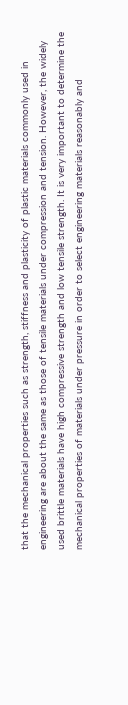that the mechanical properties such as strength, stiffness and plasticity of plastic materials commonly used in engineering are about the same as those of tensile materials under compression and tension. However, the widely used brittle materials have high compressive strength and low tensile strength. It is very important to determine the mechanical properties of materials under pressure in order to select engineering materials reasonably and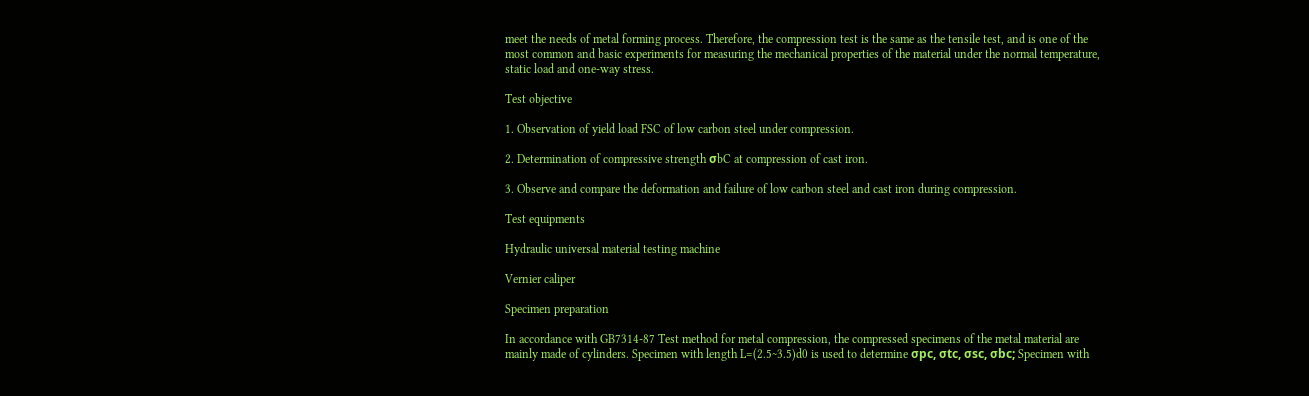meet the needs of metal forming process. Therefore, the compression test is the same as the tensile test, and is one of the most common and basic experiments for measuring the mechanical properties of the material under the normal temperature, static load and one-way stress.

Test objective

1. Observation of yield load FSC of low carbon steel under compression.

2. Determination of compressive strength σbC at compression of cast iron.

3. Observe and compare the deformation and failure of low carbon steel and cast iron during compression.

Test equipments

Hydraulic universal material testing machine

Vernier caliper

Specimen preparation

In accordance with GB7314-87 Test method for metal compression, the compressed specimens of the metal material are mainly made of cylinders. Specimen with length L=(2.5~3.5)d0 is used to determine σpc, σtc, σsc, σbc; Specimen with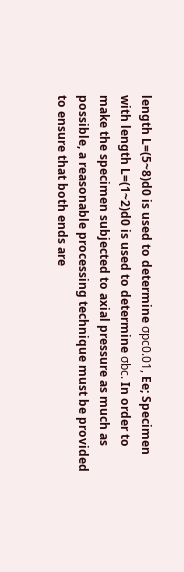length L=(5~8)d0 is used to determine σpc0.01, Ee; Specimen with length L=(1~2)d0 is used to determine σbc. In order to make the specimen subjected to axial pressure as much as possible, a reasonable processing technique must be provided to ensure that both ends are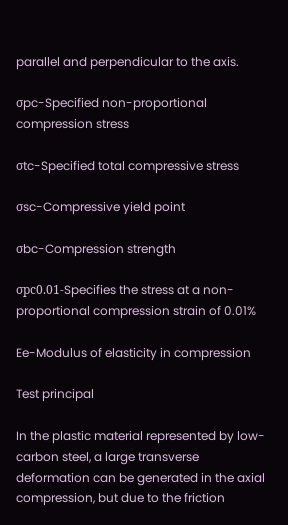parallel and perpendicular to the axis.

σpc-Specified non-proportional compression stress

σtc-Specified total compressive stress

σsc-Compressive yield point

σbc-Compression strength

σpc0.01-Specifies the stress at a non-proportional compression strain of 0.01%

Ee-Modulus of elasticity in compression

Test principal

In the plastic material represented by low-carbon steel, a large transverse deformation can be generated in the axial compression, but due to the friction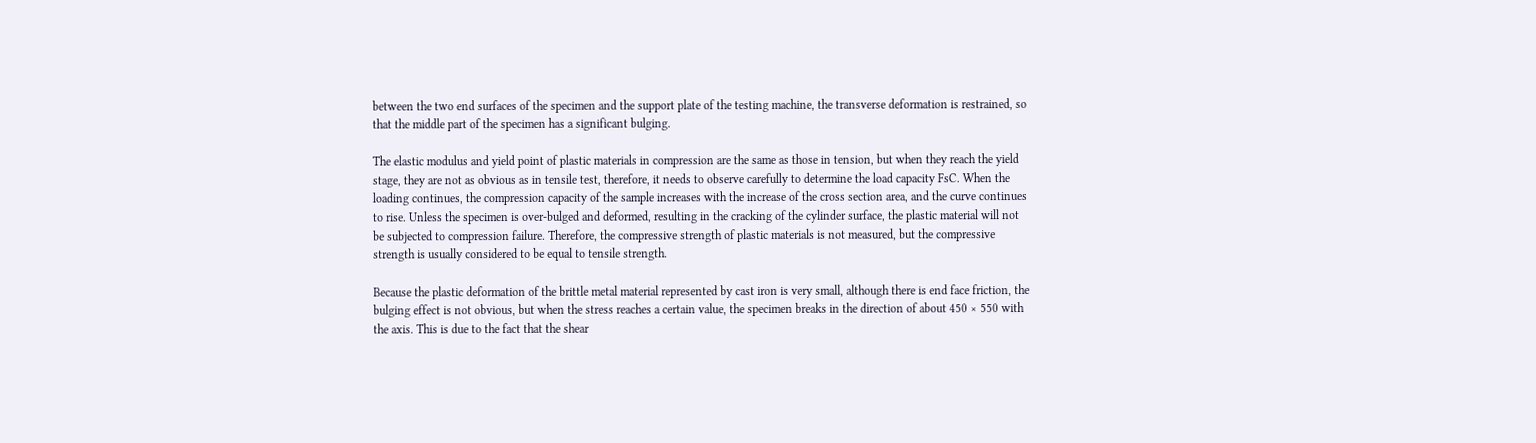between the two end surfaces of the specimen and the support plate of the testing machine, the transverse deformation is restrained, so that the middle part of the specimen has a significant bulging.

The elastic modulus and yield point of plastic materials in compression are the same as those in tension, but when they reach the yield stage, they are not as obvious as in tensile test, therefore, it needs to observe carefully to determine the load capacity FsC. When the loading continues, the compression capacity of the sample increases with the increase of the cross section area, and the curve continues to rise. Unless the specimen is over-bulged and deformed, resulting in the cracking of the cylinder surface, the plastic material will not be subjected to compression failure. Therefore, the compressive strength of plastic materials is not measured, but the compressive strength is usually considered to be equal to tensile strength.

Because the plastic deformation of the brittle metal material represented by cast iron is very small, although there is end face friction, the bulging effect is not obvious, but when the stress reaches a certain value, the specimen breaks in the direction of about 450 × 550 with the axis. This is due to the fact that the shear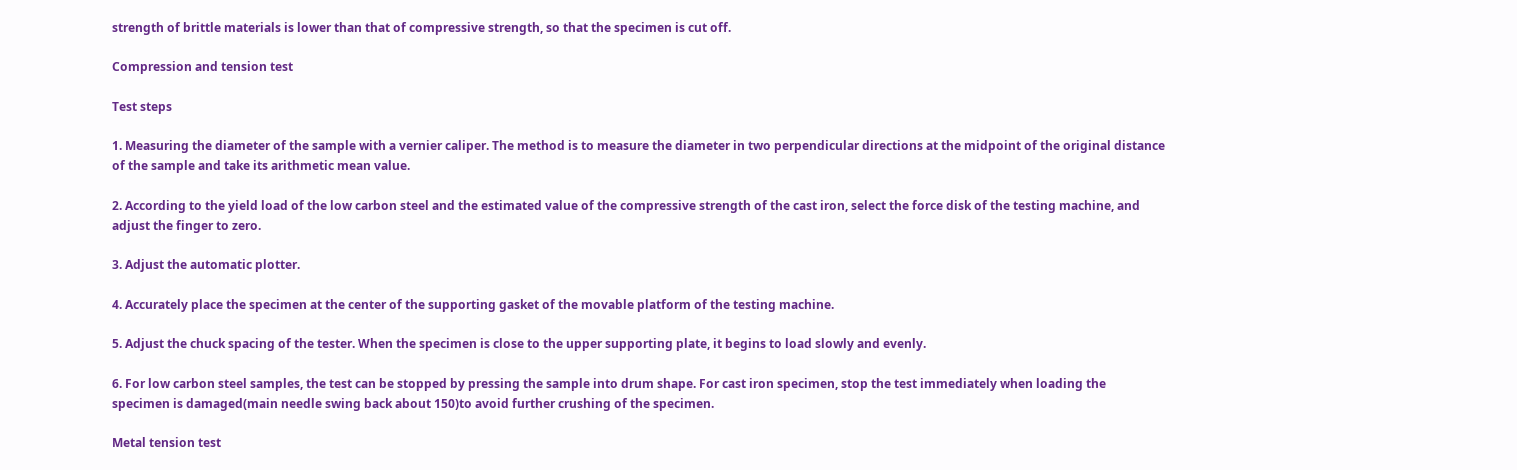strength of brittle materials is lower than that of compressive strength, so that the specimen is cut off.

Compression and tension test

Test steps

1. Measuring the diameter of the sample with a vernier caliper. The method is to measure the diameter in two perpendicular directions at the midpoint of the original distance of the sample and take its arithmetic mean value.

2. According to the yield load of the low carbon steel and the estimated value of the compressive strength of the cast iron, select the force disk of the testing machine, and adjust the finger to zero.

3. Adjust the automatic plotter.

4. Accurately place the specimen at the center of the supporting gasket of the movable platform of the testing machine.

5. Adjust the chuck spacing of the tester. When the specimen is close to the upper supporting plate, it begins to load slowly and evenly.

6. For low carbon steel samples, the test can be stopped by pressing the sample into drum shape. For cast iron specimen, stop the test immediately when loading the specimen is damaged(main needle swing back about 150)to avoid further crushing of the specimen.

Metal tension test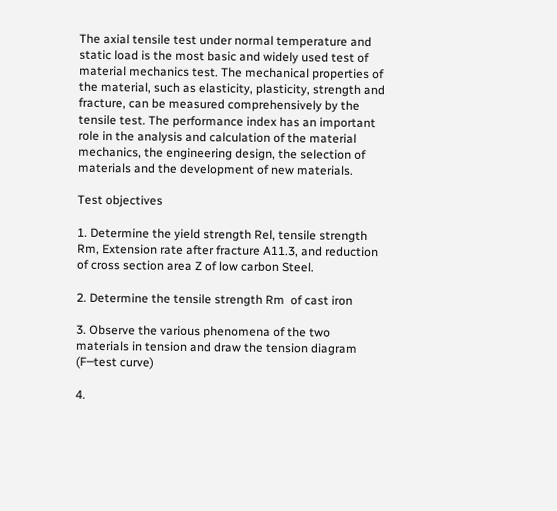The axial tensile test under normal temperature and static load is the most basic and widely used test of material mechanics test. The mechanical properties of the material, such as elasticity, plasticity, strength and fracture, can be measured comprehensively by the tensile test. The performance index has an important role in the analysis and calculation of the material mechanics, the engineering design, the selection of materials and the development of new materials.

Test objectives

1. Determine the yield strength Rel, tensile strength Rm, Extension rate after fracture A11.3, and reduction of cross section area Z of low carbon Steel.

2. Determine the tensile strength Rm  of cast iron

3. Observe the various phenomena of the two materials in tension and draw the tension diagram (F─test curve)

4.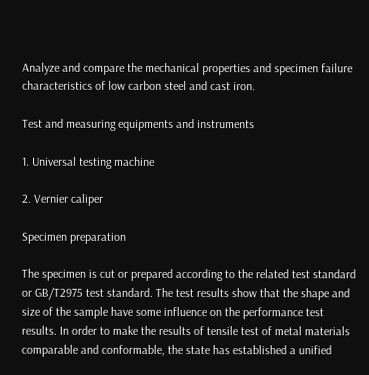Analyze and compare the mechanical properties and specimen failure characteristics of low carbon steel and cast iron.

Test and measuring equipments and instruments

1. Universal testing machine

2. Vernier caliper

Specimen preparation

The specimen is cut or prepared according to the related test standard or GB/T2975 test standard. The test results show that the shape and size of the sample have some influence on the performance test results. In order to make the results of tensile test of metal materials comparable and conformable, the state has established a unified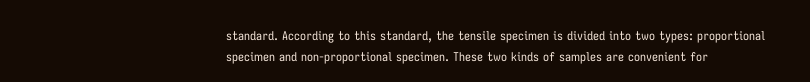standard. According to this standard, the tensile specimen is divided into two types: proportional specimen and non-proportional specimen. These two kinds of samples are convenient for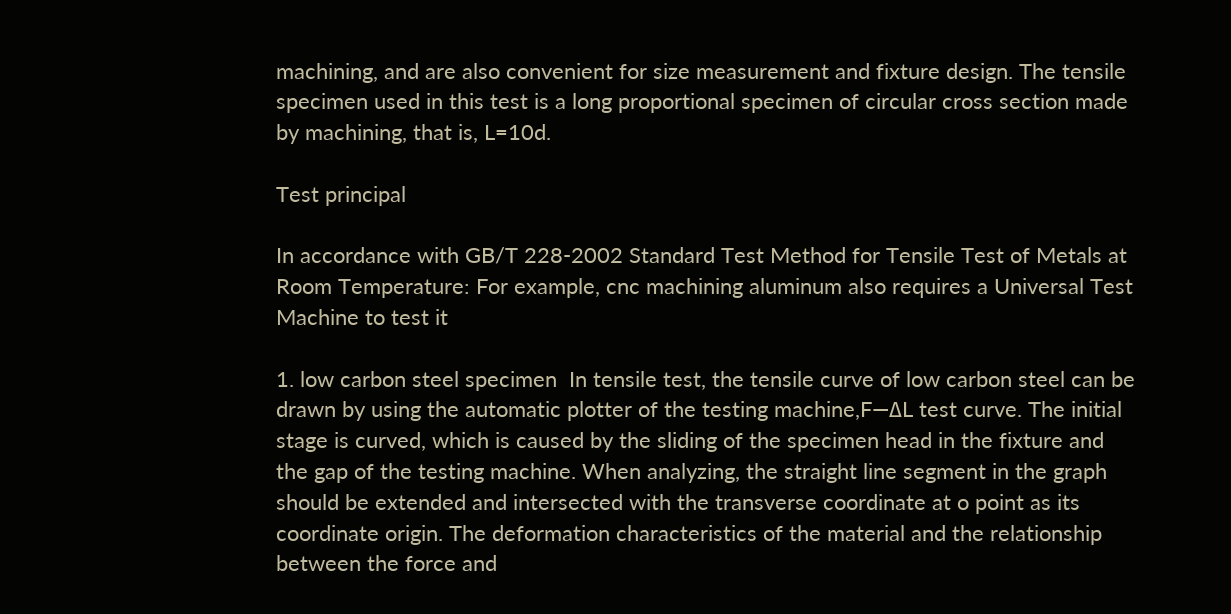machining, and are also convenient for size measurement and fixture design. The tensile specimen used in this test is a long proportional specimen of circular cross section made by machining, that is, L=10d.

Test principal

In accordance with GB/T 228-2002 Standard Test Method for Tensile Test of Metals at Room Temperature: For example, cnc machining aluminum also requires a Universal Test Machine to test it

1. low carbon steel specimen  In tensile test, the tensile curve of low carbon steel can be drawn by using the automatic plotter of the testing machine,F—ΔL test curve. The initial stage is curved, which is caused by the sliding of the specimen head in the fixture and the gap of the testing machine. When analyzing, the straight line segment in the graph should be extended and intersected with the transverse coordinate at o point as its coordinate origin. The deformation characteristics of the material and the relationship between the force and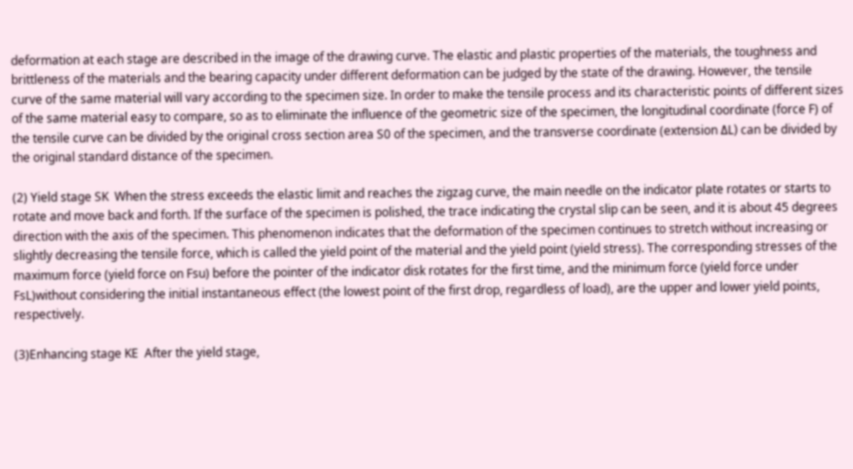deformation at each stage are described in the image of the drawing curve. The elastic and plastic properties of the materials, the toughness and brittleness of the materials and the bearing capacity under different deformation can be judged by the state of the drawing. However, the tensile curve of the same material will vary according to the specimen size. In order to make the tensile process and its characteristic points of different sizes of the same material easy to compare, so as to eliminate the influence of the geometric size of the specimen, the longitudinal coordinate (force F) of the tensile curve can be divided by the original cross section area S0 of the specimen, and the transverse coordinate (extension ΔL) can be divided by the original standard distance of the specimen.

(2) Yield stage SK  When the stress exceeds the elastic limit and reaches the zigzag curve, the main needle on the indicator plate rotates or starts to rotate and move back and forth. If the surface of the specimen is polished, the trace indicating the crystal slip can be seen, and it is about 45 degrees direction with the axis of the specimen. This phenomenon indicates that the deformation of the specimen continues to stretch without increasing or slightly decreasing the tensile force, which is called the yield point of the material and the yield point (yield stress). The corresponding stresses of the maximum force (yield force on Fsu) before the pointer of the indicator disk rotates for the first time, and the minimum force (yield force under FsL)without considering the initial instantaneous effect (the lowest point of the first drop, regardless of load), are the upper and lower yield points, respectively.

(3)Enhancing stage KE  After the yield stage,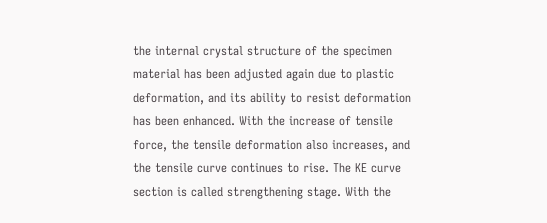the internal crystal structure of the specimen material has been adjusted again due to plastic deformation, and its ability to resist deformation has been enhanced. With the increase of tensile force, the tensile deformation also increases, and the tensile curve continues to rise. The KE curve section is called strengthening stage. With the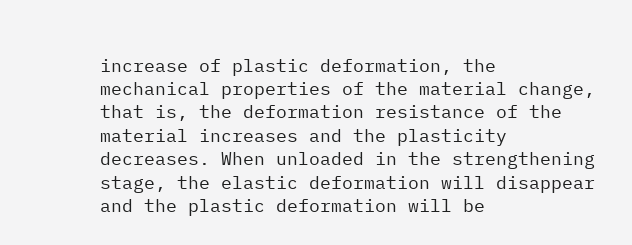increase of plastic deformation, the mechanical properties of the material change, that is, the deformation resistance of the material increases and the plasticity decreases. When unloaded in the strengthening stage, the elastic deformation will disappear and the plastic deformation will be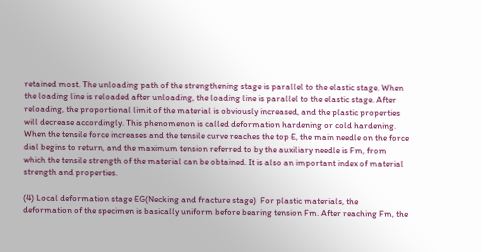retained most. The unloading path of the strengthening stage is parallel to the elastic stage. When the loading line is reloaded after unloading, the loading line is parallel to the elastic stage. After reloading, the proportional limit of the material is obviously increased, and the plastic properties will decrease accordingly. This phenomenon is called deformation hardening or cold hardening. When the tensile force increases and the tensile curve reaches the top E, the main needle on the force dial begins to return, and the maximum tension referred to by the auxiliary needle is Fm, from which the tensile strength of the material can be obtained. It is also an important index of material strength and properties.

(4) Local deformation stage EG(Necking and fracture stage)  For plastic materials, the deformation of the specimen is basically uniform before bearing tension Fm. After reaching Fm, the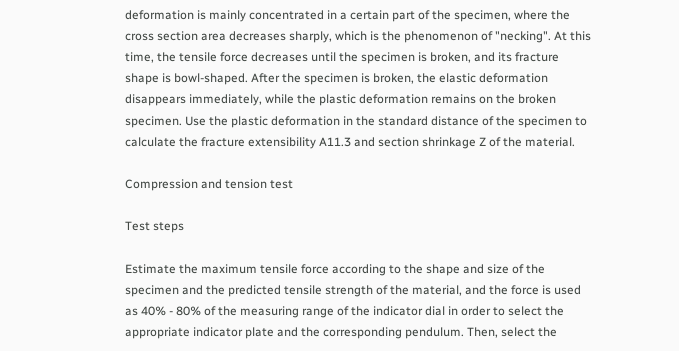deformation is mainly concentrated in a certain part of the specimen, where the cross section area decreases sharply, which is the phenomenon of "necking". At this time, the tensile force decreases until the specimen is broken, and its fracture shape is bowl-shaped. After the specimen is broken, the elastic deformation disappears immediately, while the plastic deformation remains on the broken specimen. Use the plastic deformation in the standard distance of the specimen to calculate the fracture extensibility A11.3 and section shrinkage Z of the material.

Compression and tension test

Test steps

Estimate the maximum tensile force according to the shape and size of the specimen and the predicted tensile strength of the material, and the force is used as 40% - 80% of the measuring range of the indicator dial in order to select the appropriate indicator plate and the corresponding pendulum. Then, select the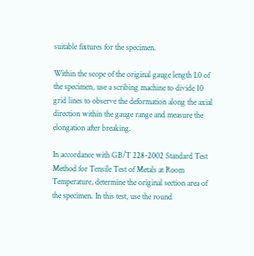suitable fixtures for the specimen.

Within the scope of the original gauge length L0 of the specimen, use a scribing machine to divide 10 grid lines to observe the deformation along the axial direction within the gauge range and measure the elongation after breaking.

In accordance with GB/T 228-2002 Standard Test Method for Tensile Test of Metals at Room Temperature, determine the original section area of the specimen. In this test, use the round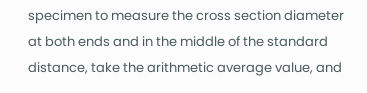specimen to measure the cross section diameter at both ends and in the middle of the standard distance, take the arithmetic average value, and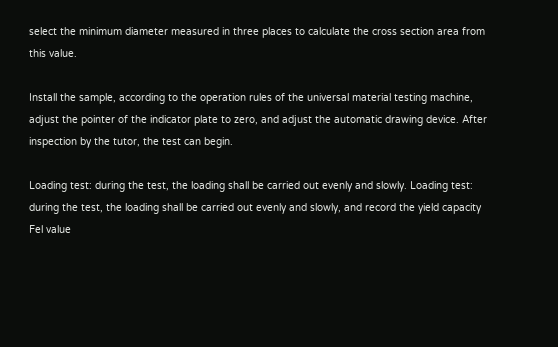select the minimum diameter measured in three places to calculate the cross section area from this value.

Install the sample, according to the operation rules of the universal material testing machine, adjust the pointer of the indicator plate to zero, and adjust the automatic drawing device. After inspection by the tutor, the test can begin.

Loading test: during the test, the loading shall be carried out evenly and slowly. Loading test: during the test, the loading shall be carried out evenly and slowly, and record the yield capacity Fel value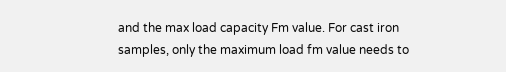and the max load capacity Fm value. For cast iron samples, only the maximum load fm value needs to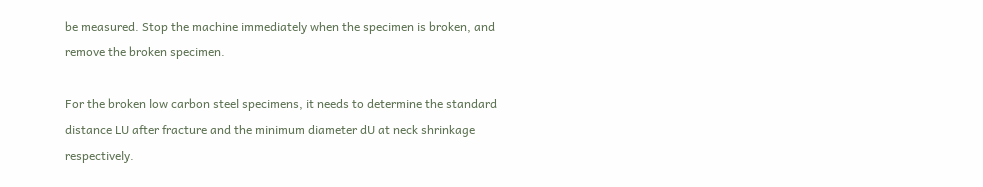be measured. Stop the machine immediately when the specimen is broken, and remove the broken specimen.

For the broken low carbon steel specimens, it needs to determine the standard distance LU after fracture and the minimum diameter dU at neck shrinkage respectively.